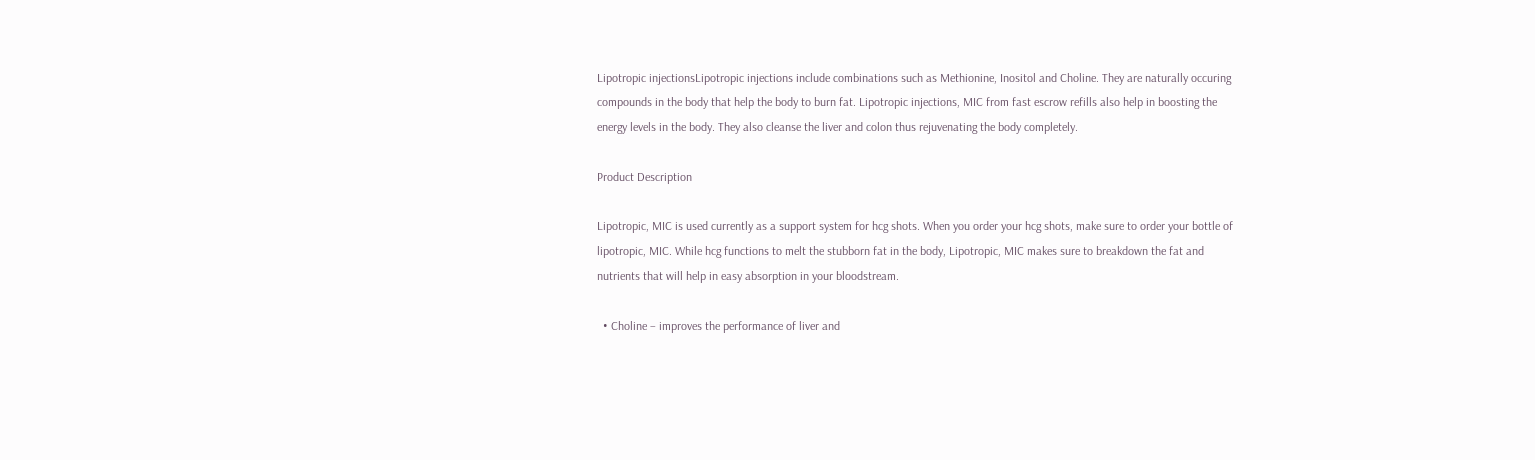Lipotropic injectionsLipotropic injections include combinations such as Methionine, Inositol and Choline. They are naturally occuring compounds in the body that help the body to burn fat. Lipotropic injections, MIC from fast escrow refills also help in boosting the energy levels in the body. They also cleanse the liver and colon thus rejuvenating the body completely.

Product Description

Lipotropic, MIC is used currently as a support system for hcg shots. When you order your hcg shots, make sure to order your bottle of lipotropic, MIC. While hcg functions to melt the stubborn fat in the body, Lipotropic, MIC makes sure to breakdown the fat and nutrients that will help in easy absorption in your bloodstream.

  • Choline – improves the performance of liver and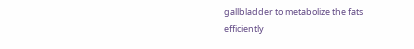gallbladder to metabolize the fats efficiently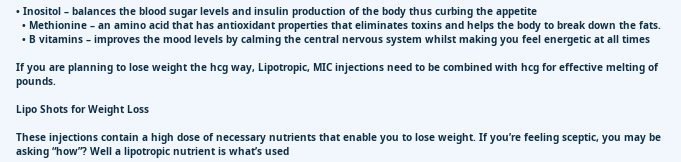• Inositol – balances the blood sugar levels and insulin production of the body thus curbing the appetite
  • Methionine – an amino acid that has antioxidant properties that eliminates toxins and helps the body to break down the fats.
  • B vitamins – improves the mood levels by calming the central nervous system whilst making you feel energetic at all times

If you are planning to lose weight the hcg way, Lipotropic, MIC injections need to be combined with hcg for effective melting of pounds.

Lipo Shots for Weight Loss

These injections contain a high dose of necessary nutrients that enable you to lose weight. If you’re feeling sceptic, you may be asking “how”? Well a lipotropic nutrient is what’s used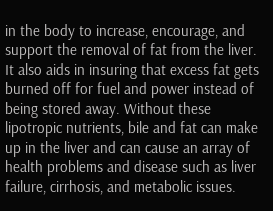in the body to increase, encourage, and support the removal of fat from the liver. It also aids in insuring that excess fat gets burned off for fuel and power instead of being stored away. Without these lipotropic nutrients, bile and fat can make up in the liver and can cause an array of health problems and disease such as liver failure, cirrhosis, and metabolic issues.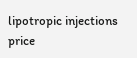lipotropic injections price